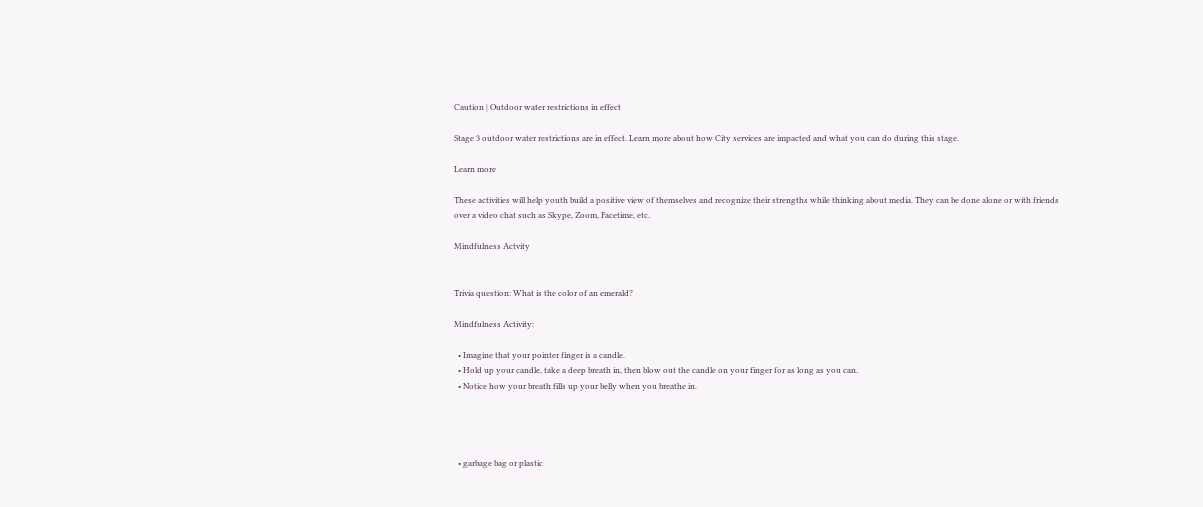Caution | Outdoor water restrictions in effect

Stage 3 outdoor water restrictions are in effect. Learn more about how City services are impacted and what you can do during this stage.

Learn more

These activities will help youth build a positive view of themselves and recognize their strengths while thinking about media. They can be done alone or with friends over a video chat such as Skype, Zoom, Facetime, etc.

Mindfulness Actvity


Trivia question: What is the color of an emerald?

Mindfulness Activity:

  • Imagine that your pointer finger is a candle.
  • Hold up your candle, take a deep breath in, then blow out the candle on your finger for as long as you can.
  • Notice how your breath fills up your belly when you breathe in.




  • garbage bag or plastic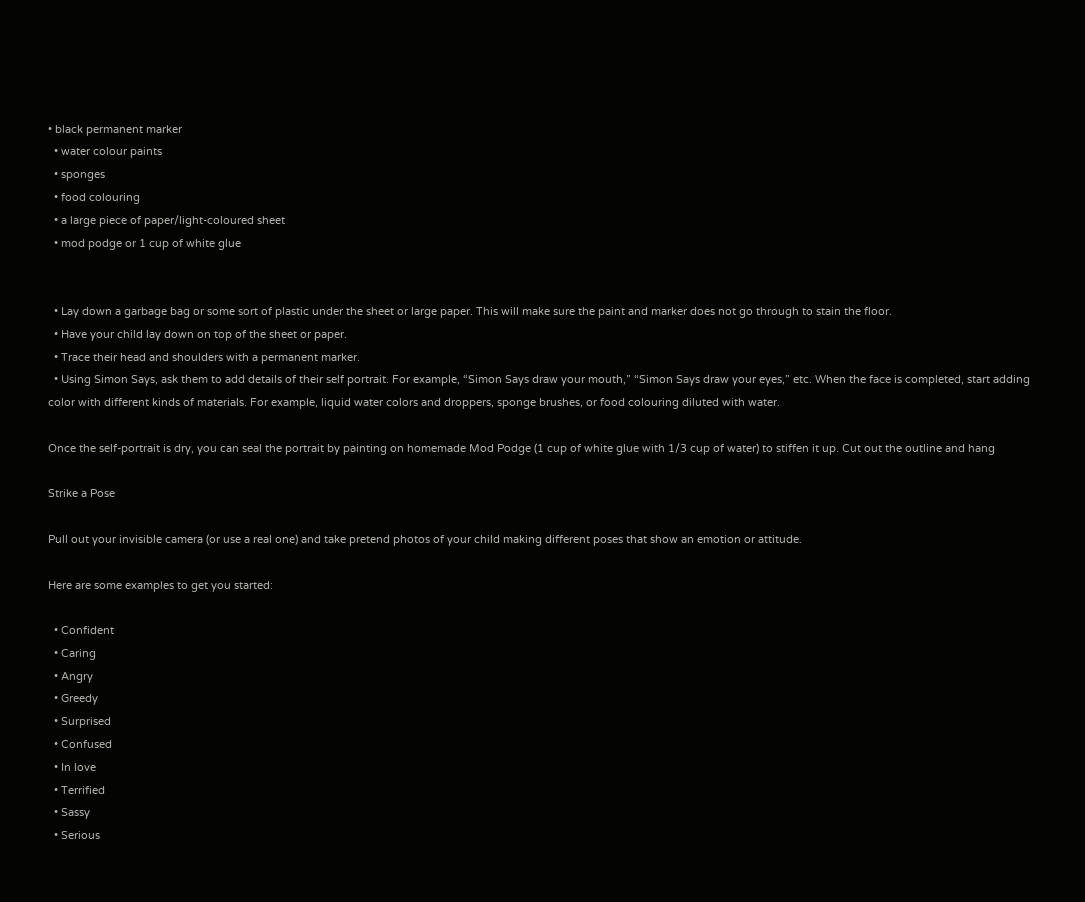• black permanent marker
  • water colour paints
  • sponges
  • food colouring
  • a large piece of paper/light-coloured sheet
  • mod podge or 1 cup of white glue


  • Lay down a garbage bag or some sort of plastic under the sheet or large paper. This will make sure the paint and marker does not go through to stain the floor.
  • Have your child lay down on top of the sheet or paper.
  • Trace their head and shoulders with a permanent marker.
  • Using Simon Says, ask them to add details of their self portrait. For example, “Simon Says draw your mouth,” “Simon Says draw your eyes,” etc. When the face is completed, start adding color with different kinds of materials. For example, liquid water colors and droppers, sponge brushes, or food colouring diluted with water.

Once the self-portrait is dry, you can seal the portrait by painting on homemade Mod Podge (1 cup of white glue with 1/3 cup of water) to stiffen it up. Cut out the outline and hang

Strike a Pose

Pull out your invisible camera (or use a real one) and take pretend photos of your child making different poses that show an emotion or attitude.

Here are some examples to get you started:

  • Confident
  • Caring
  • Angry
  • Greedy
  • Surprised
  • Confused
  • In love
  • Terrified
  • Sassy
  • Serious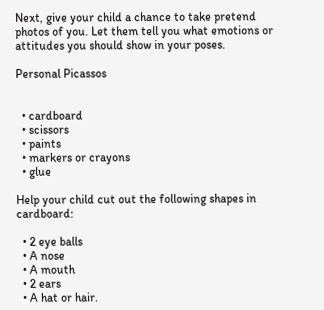Next, give your child a chance to take pretend photos of you. Let them tell you what emotions or attitudes you should show in your poses.

Personal Picassos


  • cardboard
  • scissors
  • paints
  • markers or crayons
  • glue

Help your child cut out the following shapes in cardboard:

  • 2 eye balls
  • A nose
  • A mouth
  • 2 ears
  • A hat or hair.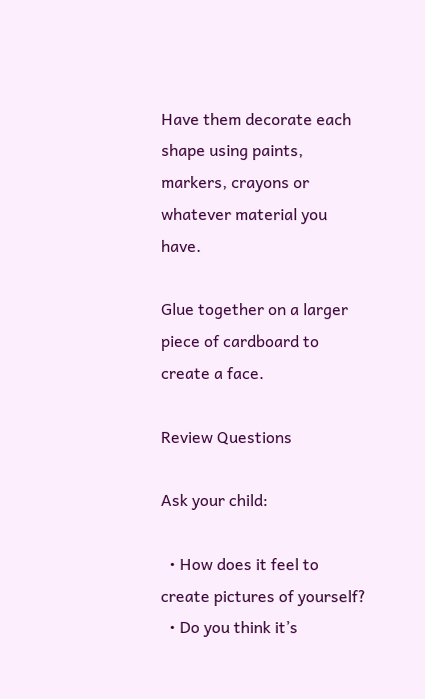Have them decorate each shape using paints, markers, crayons or whatever material you have.

Glue together on a larger piece of cardboard to create a face.

Review Questions

Ask your child:

  • How does it feel to create pictures of yourself?
  • Do you think it’s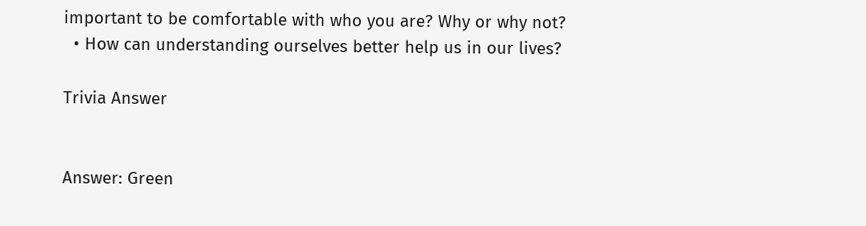important to be comfortable with who you are? Why or why not?
  • How can understanding ourselves better help us in our lives?

Trivia Answer


Answer: Green